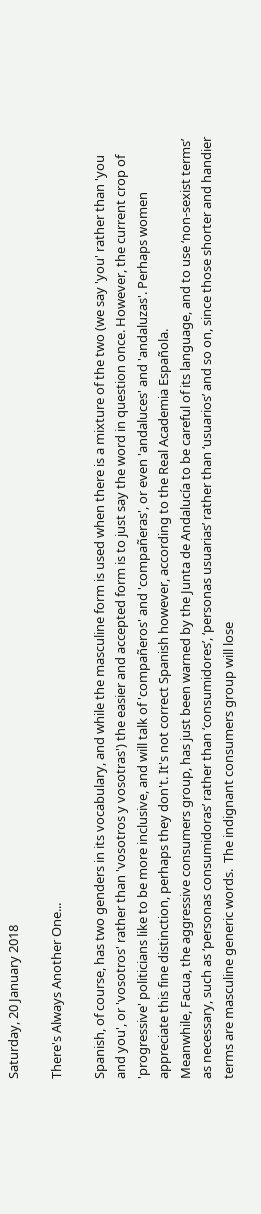Saturday, 20 January 2018

There's Always Another One...

Spanish, of course, has two genders in its vocabulary, and while the masculine form is used when there is a mixture of the two (we say 'you' rather than 'you and you', or 'vosotros' rather than 'vosotros y vosotras') the easier and accepted form is to just say the word in question once. However, the current crop of 'progressive' politicians like to be more inclusive, and will talk of 'compañeros' and 'compañeras', or even 'andaluces' and 'andaluzas'. Perhaps women appreciate this fine distinction, perhaps they don't. It's not correct Spanish however, according to the Real Academia Española.
Meanwhile, Facua, the aggressive consumers group, has just been warned by the Junta de Andalucía to be careful of its language, and to use ‘non-sexist terms’ as necessary, such as ‘personas consumidoras’ rather than ‘consumidores’, ‘personas usuarias’ rather than ‘usuarios’ and so on, since those shorter and handier terms are masculine generic words.  The indignant consumers group will lose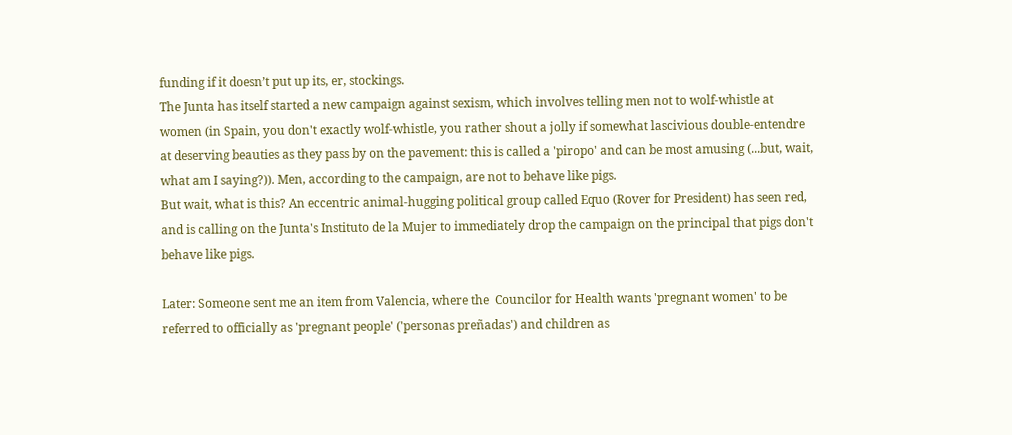funding if it doesn’t put up its, er, stockings.
The Junta has itself started a new campaign against sexism, which involves telling men not to wolf-whistle at women (in Spain, you don't exactly wolf-whistle, you rather shout a jolly if somewhat lascivious double-entendre at deserving beauties as they pass by on the pavement: this is called a 'piropo' and can be most amusing (...but, wait, what am I saying?)). Men, according to the campaign, are not to behave like pigs.
But wait, what is this? An eccentric animal-hugging political group called Equo (Rover for President) has seen red, and is calling on the Junta's Instituto de la Mujer to immediately drop the campaign on the principal that pigs don't behave like pigs.

Later: Someone sent me an item from Valencia, where the  Councilor for Health wants 'pregnant women' to be referred to officially as 'pregnant people' ('personas preñadas') and children as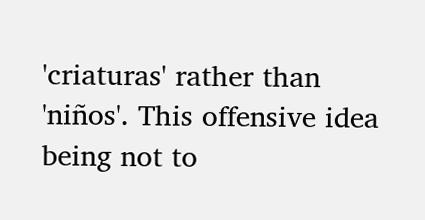'criaturas' rather than 'niños'. This offensive idea being not to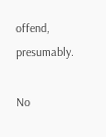offend, presumably.

No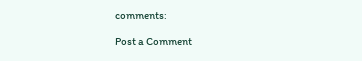comments:

Post a Comment